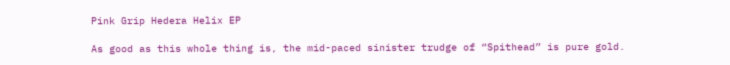Pink Grip Hedera Helix EP

As good as this whole thing is, the mid-paced sinister trudge of “Spithead” is pure gold.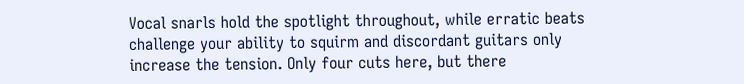Vocal snarls hold the spotlight throughout, while erratic beats challenge your ability to squirm and discordant guitars only increase the tension. Only four cuts here, but there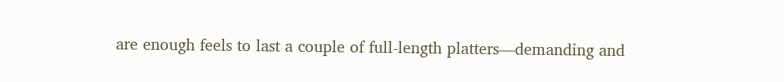are enough feels to last a couple of full-length platters—demanding and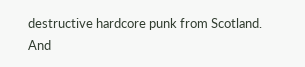destructive hardcore punk from Scotland. And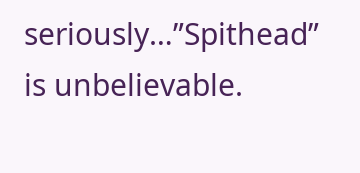seriously…”Spithead” is unbelievable.